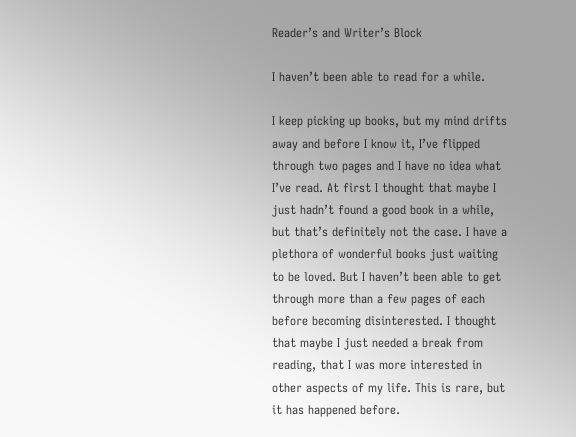Reader’s and Writer’s Block

I haven’t been able to read for a while.

I keep picking up books, but my mind drifts away and before I know it, I’ve flipped through two pages and I have no idea what I’ve read. At first I thought that maybe I just hadn’t found a good book in a while, but that’s definitely not the case. I have a plethora of wonderful books just waiting to be loved. But I haven’t been able to get through more than a few pages of each before becoming disinterested. I thought that maybe I just needed a break from reading, that I was more interested in other aspects of my life. This is rare, but it has happened before.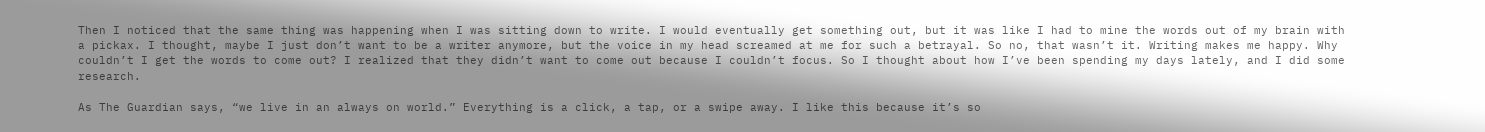Then I noticed that the same thing was happening when I was sitting down to write. I would eventually get something out, but it was like I had to mine the words out of my brain with a pickax. I thought, maybe I just don’t want to be a writer anymore, but the voice in my head screamed at me for such a betrayal. So no, that wasn’t it. Writing makes me happy. Why couldn’t I get the words to come out? I realized that they didn’t want to come out because I couldn’t focus. So I thought about how I’ve been spending my days lately, and I did some research.

As The Guardian says, “we live in an always on world.” Everything is a click, a tap, or a swipe away. I like this because it’s so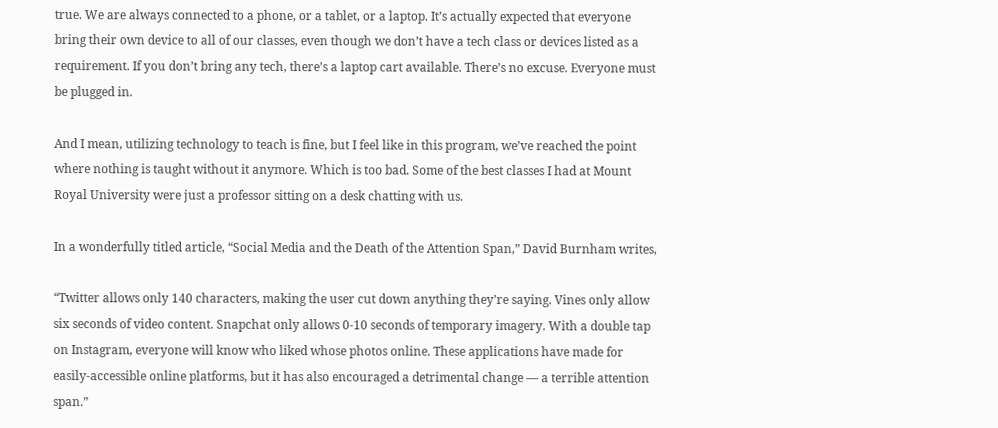true. We are always connected to a phone, or a tablet, or a laptop. It’s actually expected that everyone bring their own device to all of our classes, even though we don’t have a tech class or devices listed as a requirement. If you don’t bring any tech, there’s a laptop cart available. There’s no excuse. Everyone must be plugged in.

And I mean, utilizing technology to teach is fine, but I feel like in this program, we’ve reached the point where nothing is taught without it anymore. Which is too bad. Some of the best classes I had at Mount Royal University were just a professor sitting on a desk chatting with us.

In a wonderfully titled article, “Social Media and the Death of the Attention Span,” David Burnham writes,

“Twitter allows only 140 characters, making the user cut down anything they’re saying. Vines only allow six seconds of video content. Snapchat only allows 0-10 seconds of temporary imagery. With a double tap on Instagram, everyone will know who liked whose photos online. These applications have made for easily-accessible online platforms, but it has also encouraged a detrimental change — a terrible attention span.”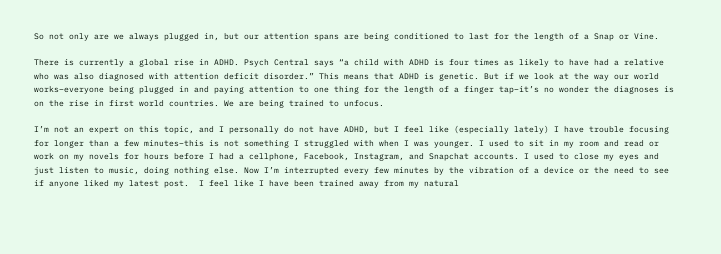So not only are we always plugged in, but our attention spans are being conditioned to last for the length of a Snap or Vine.

There is currently a global rise in ADHD. Psych Central says “a child with ADHD is four times as likely to have had a relative who was also diagnosed with attention deficit disorder.” This means that ADHD is genetic. But if we look at the way our world works–everyone being plugged in and paying attention to one thing for the length of a finger tap–it’s no wonder the diagnoses is on the rise in first world countries. We are being trained to unfocus.

I’m not an expert on this topic, and I personally do not have ADHD, but I feel like (especially lately) I have trouble focusing for longer than a few minutes–this is not something I struggled with when I was younger. I used to sit in my room and read or work on my novels for hours before I had a cellphone, Facebook, Instagram, and Snapchat accounts. I used to close my eyes and just listen to music, doing nothing else. Now I’m interrupted every few minutes by the vibration of a device or the need to see if anyone liked my latest post.  I feel like I have been trained away from my natural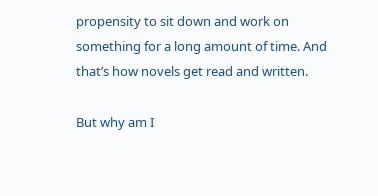propensity to sit down and work on something for a long amount of time. And that’s how novels get read and written.

But why am I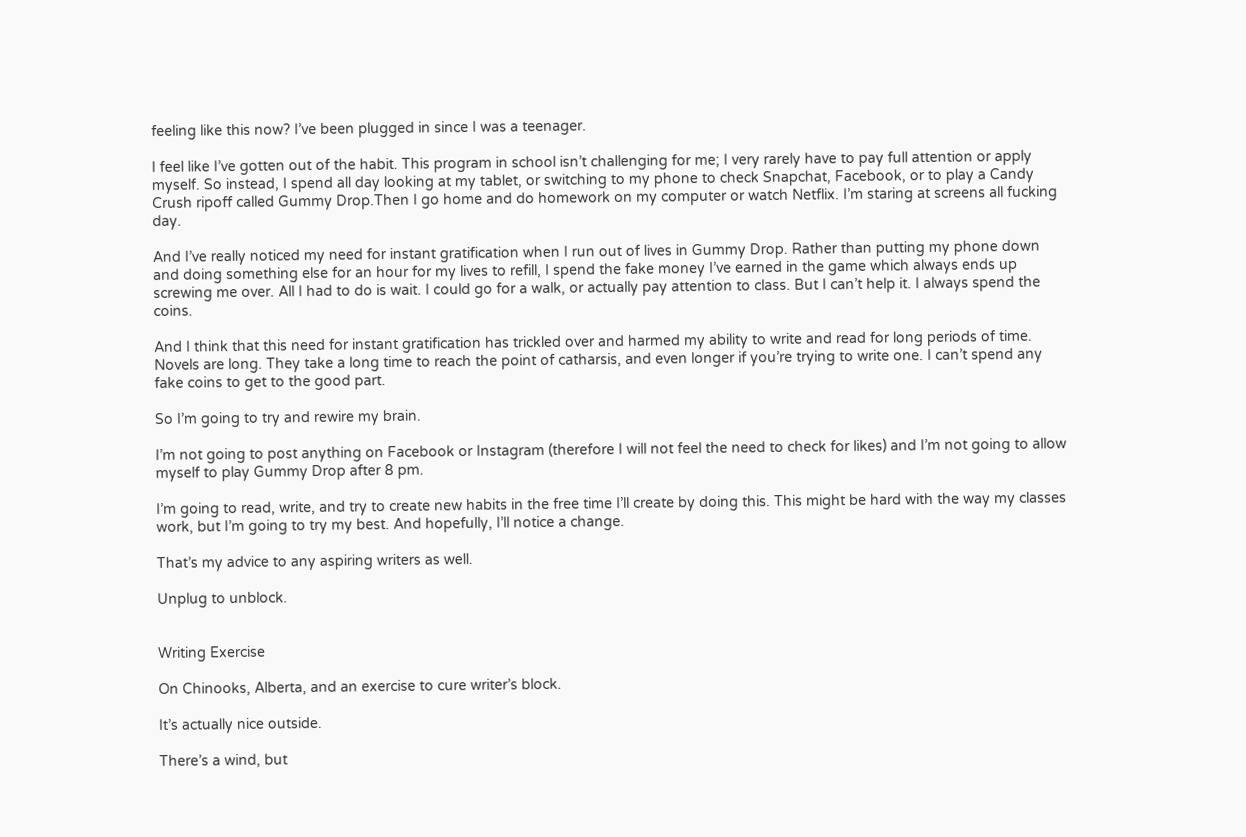feeling like this now? I’ve been plugged in since I was a teenager.

I feel like I’ve gotten out of the habit. This program in school isn’t challenging for me; I very rarely have to pay full attention or apply myself. So instead, I spend all day looking at my tablet, or switching to my phone to check Snapchat, Facebook, or to play a Candy Crush ripoff called Gummy Drop.Then I go home and do homework on my computer or watch Netflix. I’m staring at screens all fucking day.

And I’ve really noticed my need for instant gratification when I run out of lives in Gummy Drop. Rather than putting my phone down and doing something else for an hour for my lives to refill, I spend the fake money I’ve earned in the game which always ends up screwing me over. All I had to do is wait. I could go for a walk, or actually pay attention to class. But I can’t help it. I always spend the coins.

And I think that this need for instant gratification has trickled over and harmed my ability to write and read for long periods of time. Novels are long. They take a long time to reach the point of catharsis, and even longer if you’re trying to write one. I can’t spend any fake coins to get to the good part.

So I’m going to try and rewire my brain.

I’m not going to post anything on Facebook or Instagram (therefore I will not feel the need to check for likes) and I’m not going to allow myself to play Gummy Drop after 8 pm.

I’m going to read, write, and try to create new habits in the free time I’ll create by doing this. This might be hard with the way my classes work, but I’m going to try my best. And hopefully, I’ll notice a change.

That’s my advice to any aspiring writers as well.

Unplug to unblock.


Writing Exercise

On Chinooks, Alberta, and an exercise to cure writer’s block.

It’s actually nice outside.

There’s a wind, but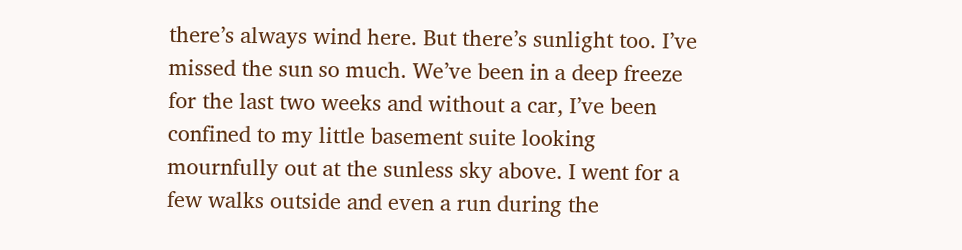there’s always wind here. But there’s sunlight too. I’ve missed the sun so much. We’ve been in a deep freeze for the last two weeks and without a car, I’ve been confined to my little basement suite looking mournfully out at the sunless sky above. I went for a few walks outside and even a run during the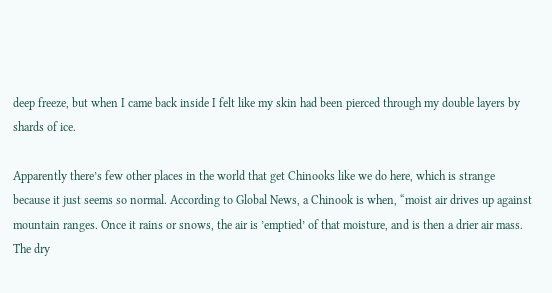deep freeze, but when I came back inside I felt like my skin had been pierced through my double layers by shards of ice.

Apparently there’s few other places in the world that get Chinooks like we do here, which is strange because it just seems so normal. According to Global News, a Chinook is when, “moist air drives up against mountain ranges. Once it rains or snows, the air is ’emptied’ of that moisture, and is then a drier air mass. The dry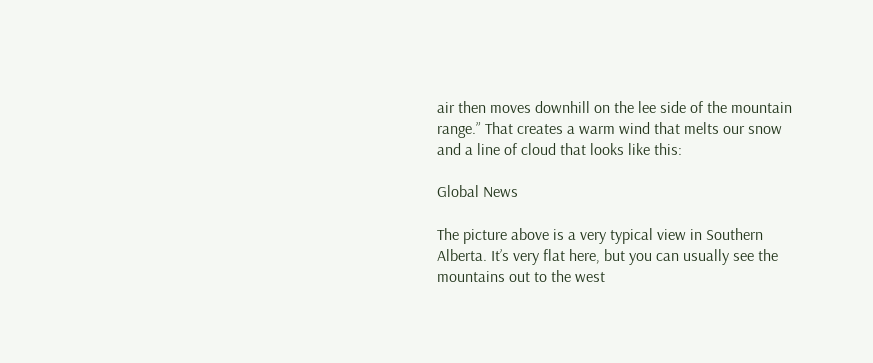air then moves downhill on the lee side of the mountain range.” That creates a warm wind that melts our snow and a line of cloud that looks like this:

Global News

The picture above is a very typical view in Southern Alberta. It’s very flat here, but you can usually see the mountains out to the west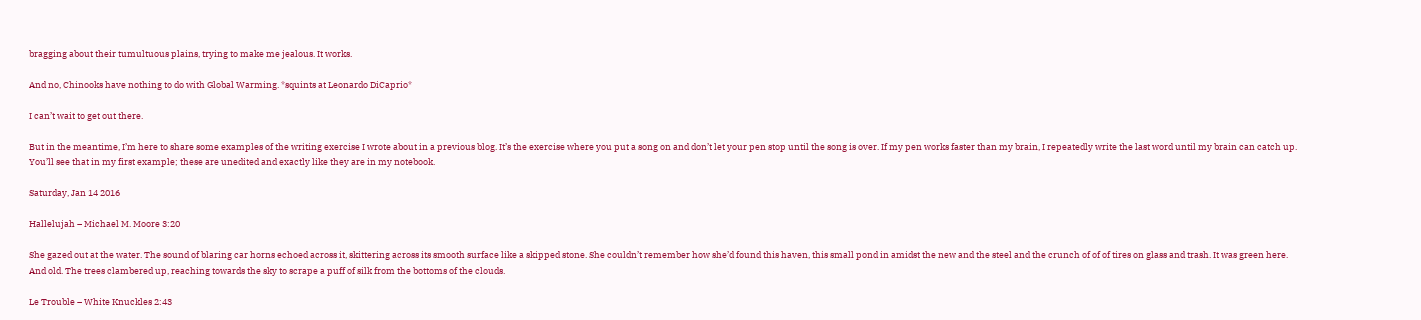bragging about their tumultuous plains, trying to make me jealous. It works.

And no, Chinooks have nothing to do with Global Warming. *squints at Leonardo DiCaprio*

I can’t wait to get out there.

But in the meantime, I’m here to share some examples of the writing exercise I wrote about in a previous blog. It’s the exercise where you put a song on and don’t let your pen stop until the song is over. If my pen works faster than my brain, I repeatedly write the last word until my brain can catch up. You’ll see that in my first example; these are unedited and exactly like they are in my notebook.

Saturday, Jan 14 2016

Hallelujah – Michael M. Moore 3:20

She gazed out at the water. The sound of blaring car horns echoed across it, skittering across its smooth surface like a skipped stone. She couldn’t remember how she’d found this haven, this small pond in amidst the new and the steel and the crunch of of of tires on glass and trash. It was green here. And old. The trees clambered up, reaching towards the sky to scrape a puff of silk from the bottoms of the clouds.

Le Trouble – White Knuckles 2:43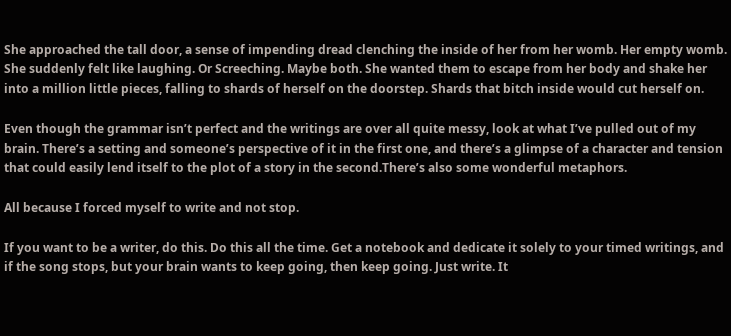She approached the tall door, a sense of impending dread clenching the inside of her from her womb. Her empty womb. She suddenly felt like laughing. Or Screeching. Maybe both. She wanted them to escape from her body and shake her into a million little pieces, falling to shards of herself on the doorstep. Shards that bitch inside would cut herself on.

Even though the grammar isn’t perfect and the writings are over all quite messy, look at what I’ve pulled out of my brain. There’s a setting and someone’s perspective of it in the first one, and there’s a glimpse of a character and tension that could easily lend itself to the plot of a story in the second.There’s also some wonderful metaphors.

All because I forced myself to write and not stop.

If you want to be a writer, do this. Do this all the time. Get a notebook and dedicate it solely to your timed writings, and if the song stops, but your brain wants to keep going, then keep going. Just write. It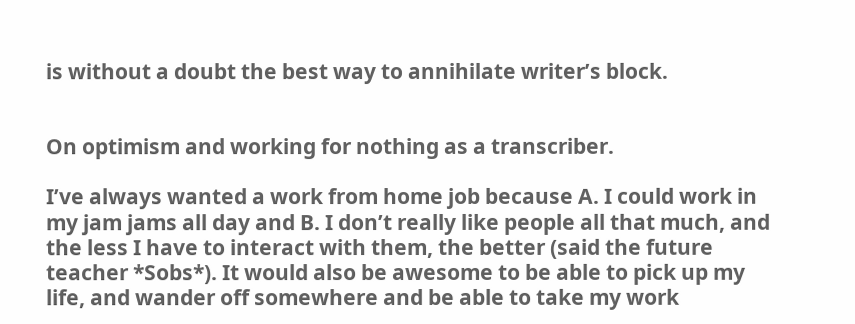is without a doubt the best way to annihilate writer’s block.


On optimism and working for nothing as a transcriber.

I’ve always wanted a work from home job because A. I could work in my jam jams all day and B. I don’t really like people all that much, and the less I have to interact with them, the better (said the future teacher *Sobs*). It would also be awesome to be able to pick up my life, and wander off somewhere and be able to take my work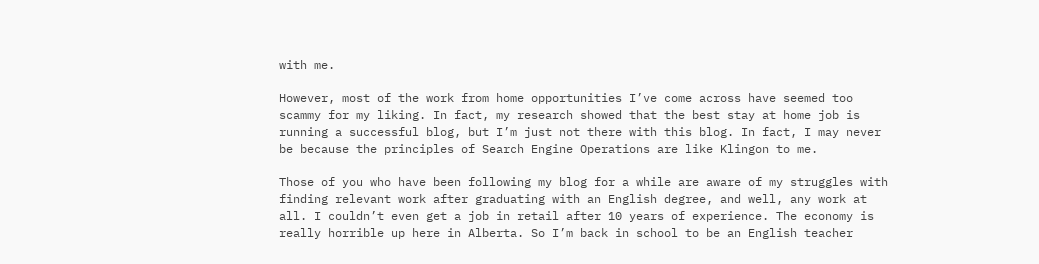with me.

However, most of the work from home opportunities I’ve come across have seemed too scammy for my liking. In fact, my research showed that the best stay at home job is running a successful blog, but I’m just not there with this blog. In fact, I may never be because the principles of Search Engine Operations are like Klingon to me.

Those of you who have been following my blog for a while are aware of my struggles with finding relevant work after graduating with an English degree, and well, any work at all. I couldn’t even get a job in retail after 10 years of experience. The economy is really horrible up here in Alberta. So I’m back in school to be an English teacher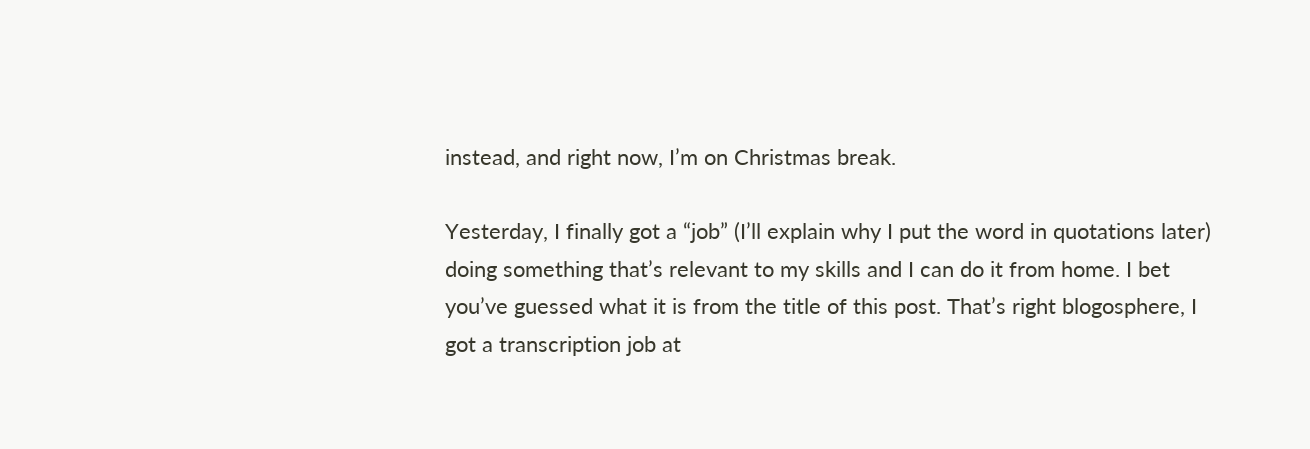instead, and right now, I’m on Christmas break.

Yesterday, I finally got a “job” (I’ll explain why I put the word in quotations later) doing something that’s relevant to my skills and I can do it from home. I bet you’ve guessed what it is from the title of this post. That’s right blogosphere, I got a transcription job at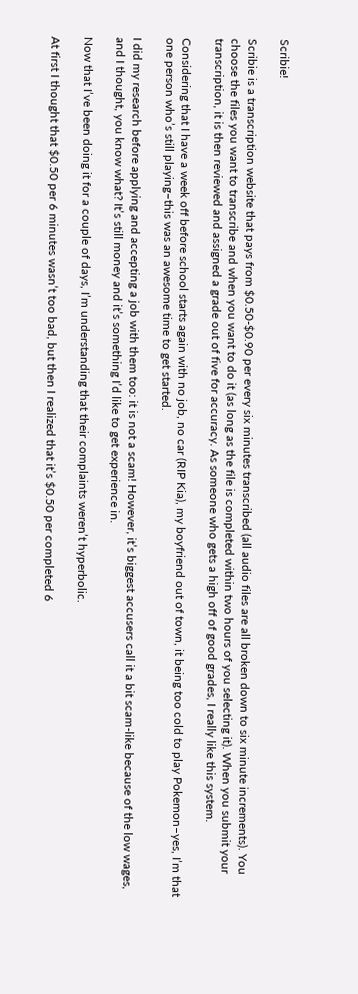Scribie!

Scribie is a transcription website that pays from $0.50-$0.90 per every six minutes transcribed (all audio files are all broken down to six minute increments). You choose the files you want to transcribe and when you want to do it (as long as the file is completed within two hours of you selecting it). When you submit your transcription, it is then reviewed and assigned a grade out of five for accuracy. As someone who gets a high off of good grades, I really like this system.

Considering that I have a week off before school starts again with no job, no car (RIP Kia), my boyfriend out of town, it being too cold to play Pokemon–yes, I’m that one person who’s still playing–this was an awesome time to get started.

I did my research before applying and accepting a job with them too: it is not a scam! However, it’s biggest accusers call it a bit scam-like because of the low wages, and I thought, you know what? It’s still money and it’s something I’d like to get experience in.

Now that I’ve been doing it for a couple of days, I’m understanding that their complaints weren’t hyperbolic.

At first I thought that $0.50 per 6 minutes wasn’t too bad, but then I realized that it’s $0.50 per completed 6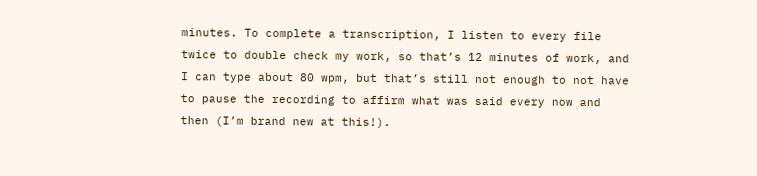minutes. To complete a transcription, I listen to every file twice to double check my work, so that’s 12 minutes of work, and I can type about 80 wpm, but that’s still not enough to not have to pause the recording to affirm what was said every now and then (I’m brand new at this!).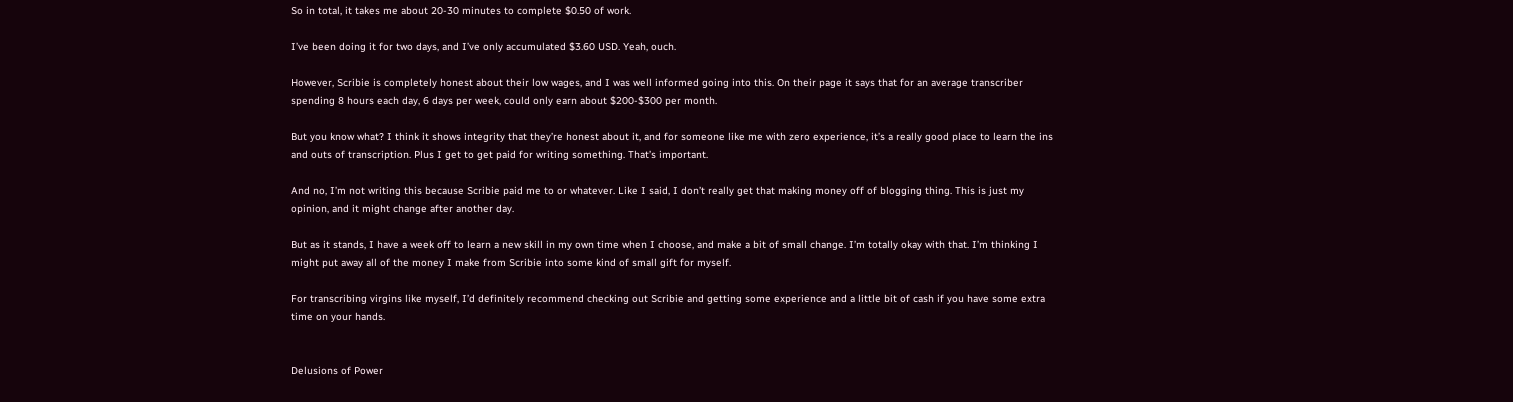So in total, it takes me about 20-30 minutes to complete $0.50 of work.

I’ve been doing it for two days, and I’ve only accumulated $3.60 USD. Yeah, ouch.

However, Scribie is completely honest about their low wages, and I was well informed going into this. On their page it says that for an average transcriber spending 8 hours each day, 6 days per week, could only earn about $200-$300 per month.

But you know what? I think it shows integrity that they’re honest about it, and for someone like me with zero experience, it’s a really good place to learn the ins and outs of transcription. Plus I get to get paid for writing something. That’s important.

And no, I’m not writing this because Scribie paid me to or whatever. Like I said, I don’t really get that making money off of blogging thing. This is just my opinion, and it might change after another day.

But as it stands, I have a week off to learn a new skill in my own time when I choose, and make a bit of small change. I’m totally okay with that. I’m thinking I might put away all of the money I make from Scribie into some kind of small gift for myself.

For transcribing virgins like myself, I’d definitely recommend checking out Scribie and getting some experience and a little bit of cash if you have some extra time on your hands.


Delusions of Power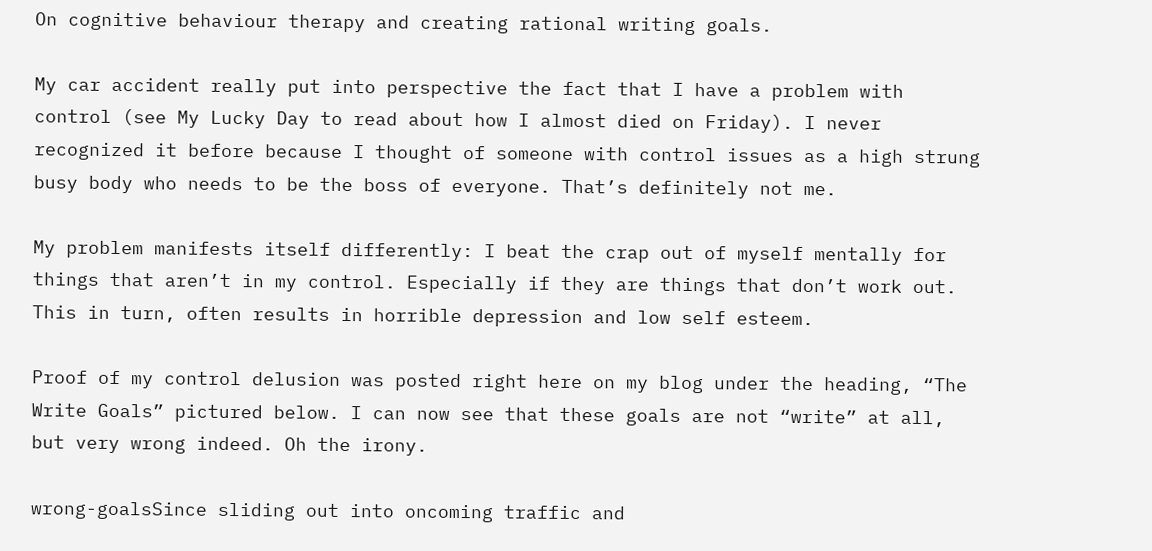On cognitive behaviour therapy and creating rational writing goals.

My car accident really put into perspective the fact that I have a problem with control (see My Lucky Day to read about how I almost died on Friday). I never recognized it before because I thought of someone with control issues as a high strung busy body who needs to be the boss of everyone. That’s definitely not me.

My problem manifests itself differently: I beat the crap out of myself mentally for things that aren’t in my control. Especially if they are things that don’t work out. This in turn, often results in horrible depression and low self esteem.

Proof of my control delusion was posted right here on my blog under the heading, “The Write Goals” pictured below. I can now see that these goals are not “write” at all, but very wrong indeed. Oh the irony.

wrong-goalsSince sliding out into oncoming traffic and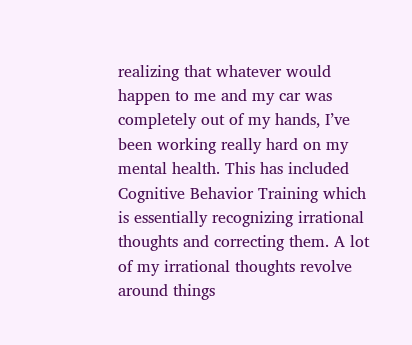realizing that whatever would happen to me and my car was completely out of my hands, I’ve been working really hard on my mental health. This has included Cognitive Behavior Training which is essentially recognizing irrational thoughts and correcting them. A lot of my irrational thoughts revolve around things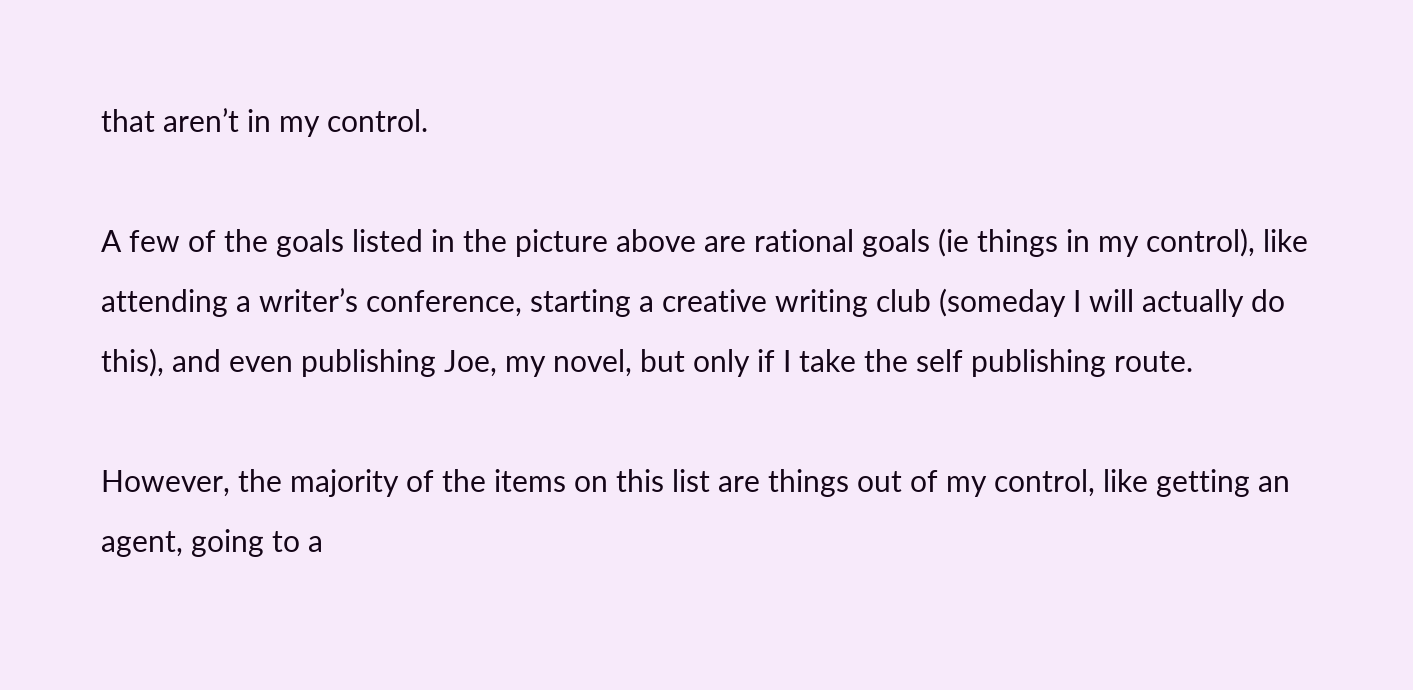that aren’t in my control.

A few of the goals listed in the picture above are rational goals (ie things in my control), like attending a writer’s conference, starting a creative writing club (someday I will actually do this), and even publishing Joe, my novel, but only if I take the self publishing route.

However, the majority of the items on this list are things out of my control, like getting an agent, going to a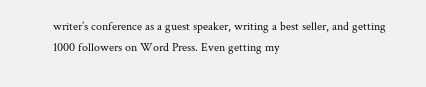writer’s conference as a guest speaker, writing a best seller, and getting 1000 followers on Word Press. Even getting my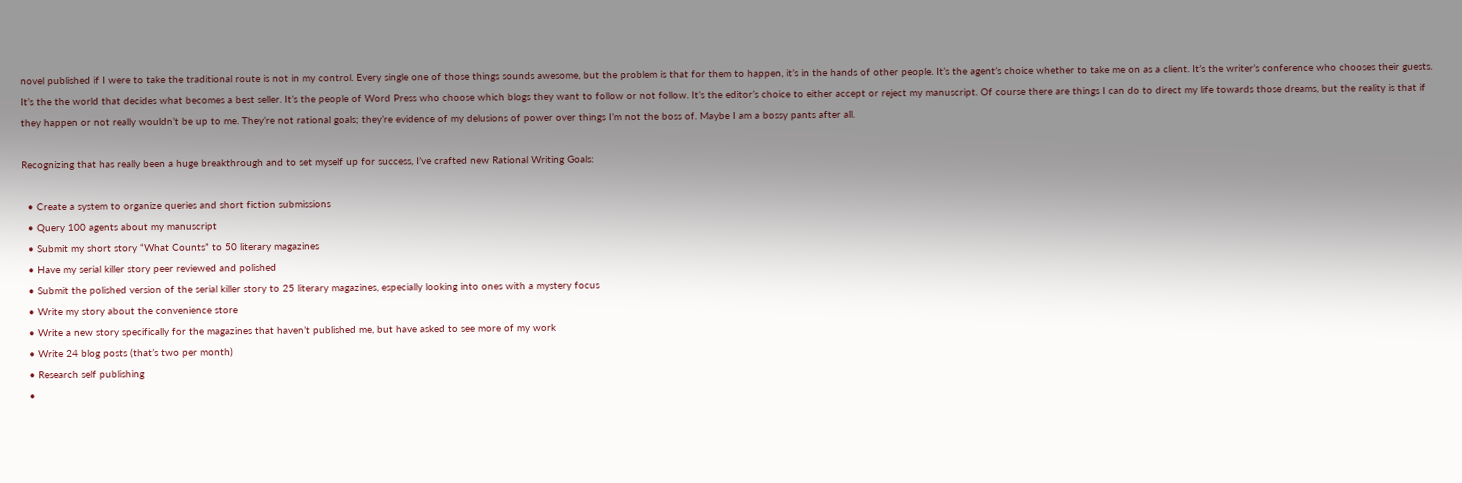novel published if I were to take the traditional route is not in my control. Every single one of those things sounds awesome, but the problem is that for them to happen, it’s in the hands of other people. It’s the agent’s choice whether to take me on as a client. It’s the writer’s conference who chooses their guests. It’s the the world that decides what becomes a best seller. It’s the people of Word Press who choose which blogs they want to follow or not follow. It’s the editor’s choice to either accept or reject my manuscript. Of course there are things I can do to direct my life towards those dreams, but the reality is that if they happen or not really wouldn’t be up to me. They’re not rational goals; they’re evidence of my delusions of power over things I’m not the boss of. Maybe I am a bossy pants after all.

Recognizing that has really been a huge breakthrough and to set myself up for success, I’ve crafted new Rational Writing Goals:

  • Create a system to organize queries and short fiction submissions
  • Query 100 agents about my manuscript
  • Submit my short story “What Counts” to 50 literary magazines
  • Have my serial killer story peer reviewed and polished
  • Submit the polished version of the serial killer story to 25 literary magazines, especially looking into ones with a mystery focus
  • Write my story about the convenience store
  • Write a new story specifically for the magazines that haven’t published me, but have asked to see more of my work
  • Write 24 blog posts (that’s two per month)
  • Research self publishing
  •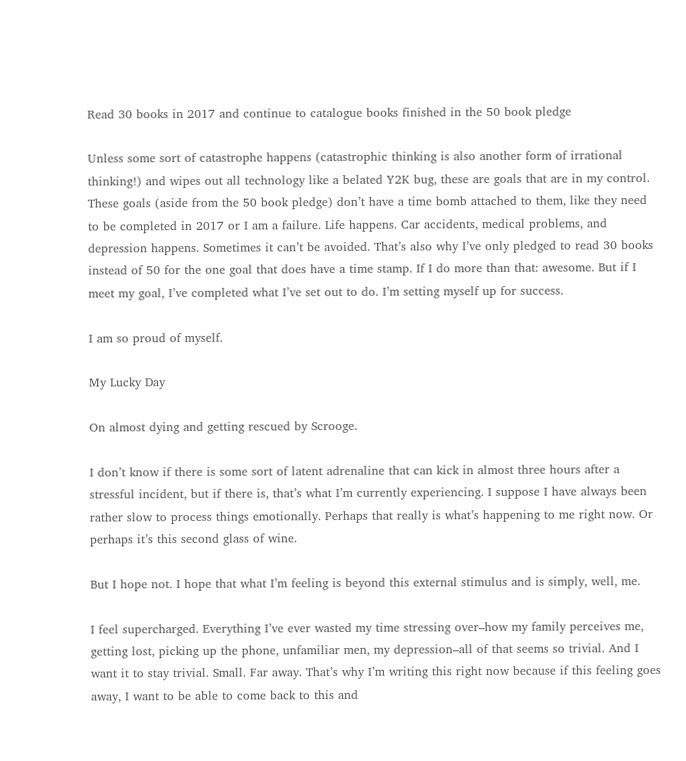Read 30 books in 2017 and continue to catalogue books finished in the 50 book pledge

Unless some sort of catastrophe happens (catastrophic thinking is also another form of irrational thinking!) and wipes out all technology like a belated Y2K bug, these are goals that are in my control. These goals (aside from the 50 book pledge) don’t have a time bomb attached to them, like they need to be completed in 2017 or I am a failure. Life happens. Car accidents, medical problems, and depression happens. Sometimes it can’t be avoided. That’s also why I’ve only pledged to read 30 books instead of 50 for the one goal that does have a time stamp. If I do more than that: awesome. But if I meet my goal, I’ve completed what I’ve set out to do. I’m setting myself up for success.

I am so proud of myself.

My Lucky Day

On almost dying and getting rescued by Scrooge.

I don’t know if there is some sort of latent adrenaline that can kick in almost three hours after a stressful incident, but if there is, that’s what I’m currently experiencing. I suppose I have always been rather slow to process things emotionally. Perhaps that really is what’s happening to me right now. Or perhaps it’s this second glass of wine.

But I hope not. I hope that what I’m feeling is beyond this external stimulus and is simply, well, me.

I feel supercharged. Everything I’ve ever wasted my time stressing over–how my family perceives me, getting lost, picking up the phone, unfamiliar men, my depression–all of that seems so trivial. And I want it to stay trivial. Small. Far away. That’s why I’m writing this right now because if this feeling goes away, I want to be able to come back to this and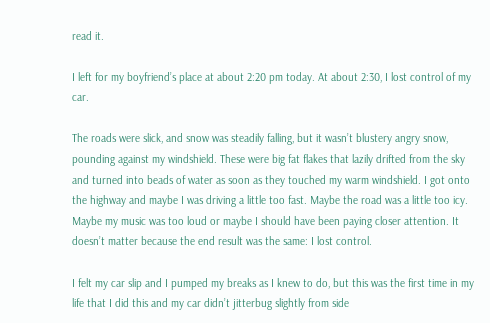read it.

I left for my boyfriend’s place at about 2:20 pm today. At about 2:30, I lost control of my car.

The roads were slick, and snow was steadily falling, but it wasn’t blustery angry snow, pounding against my windshield. These were big fat flakes that lazily drifted from the sky and turned into beads of water as soon as they touched my warm windshield. I got onto the highway and maybe I was driving a little too fast. Maybe the road was a little too icy. Maybe my music was too loud or maybe I should have been paying closer attention. It doesn’t matter because the end result was the same: I lost control.

I felt my car slip and I pumped my breaks as I knew to do, but this was the first time in my life that I did this and my car didn’t jitterbug slightly from side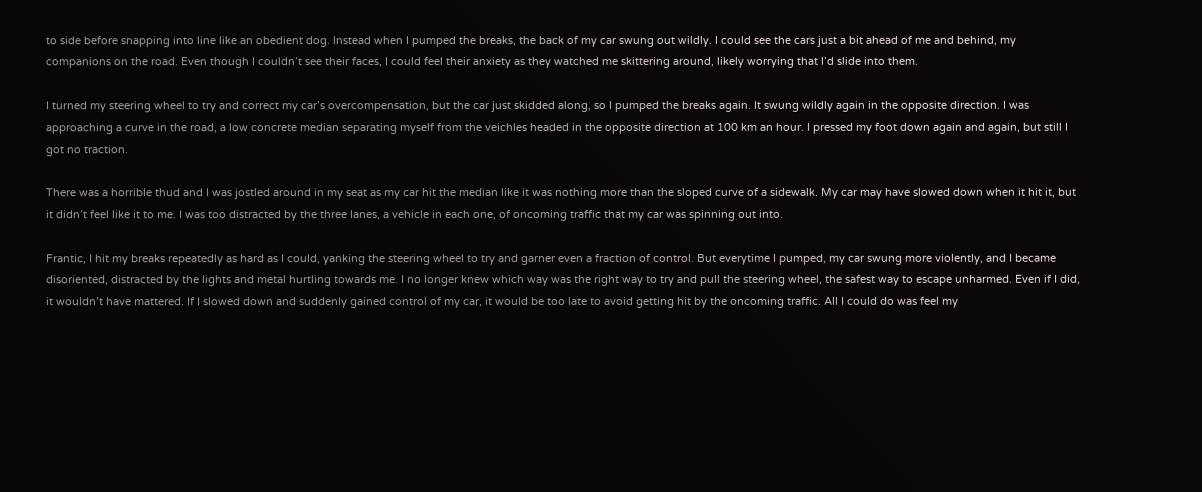to side before snapping into line like an obedient dog. Instead when I pumped the breaks, the back of my car swung out wildly. I could see the cars just a bit ahead of me and behind, my companions on the road. Even though I couldn’t see their faces, I could feel their anxiety as they watched me skittering around, likely worrying that I’d slide into them.

I turned my steering wheel to try and correct my car’s overcompensation, but the car just skidded along, so I pumped the breaks again. It swung wildly again in the opposite direction. I was approaching a curve in the road, a low concrete median separating myself from the veichles headed in the opposite direction at 100 km an hour. I pressed my foot down again and again, but still I got no traction.

There was a horrible thud and I was jostled around in my seat as my car hit the median like it was nothing more than the sloped curve of a sidewalk. My car may have slowed down when it hit it, but it didn’t feel like it to me. I was too distracted by the three lanes, a vehicle in each one, of oncoming traffic that my car was spinning out into.

Frantic, I hit my breaks repeatedly as hard as I could, yanking the steering wheel to try and garner even a fraction of control. But everytime I pumped, my car swung more violently, and I became disoriented, distracted by the lights and metal hurtling towards me. I no longer knew which way was the right way to try and pull the steering wheel, the safest way to escape unharmed. Even if I did, it wouldn’t have mattered. If I slowed down and suddenly gained control of my car, it would be too late to avoid getting hit by the oncoming traffic. All I could do was feel my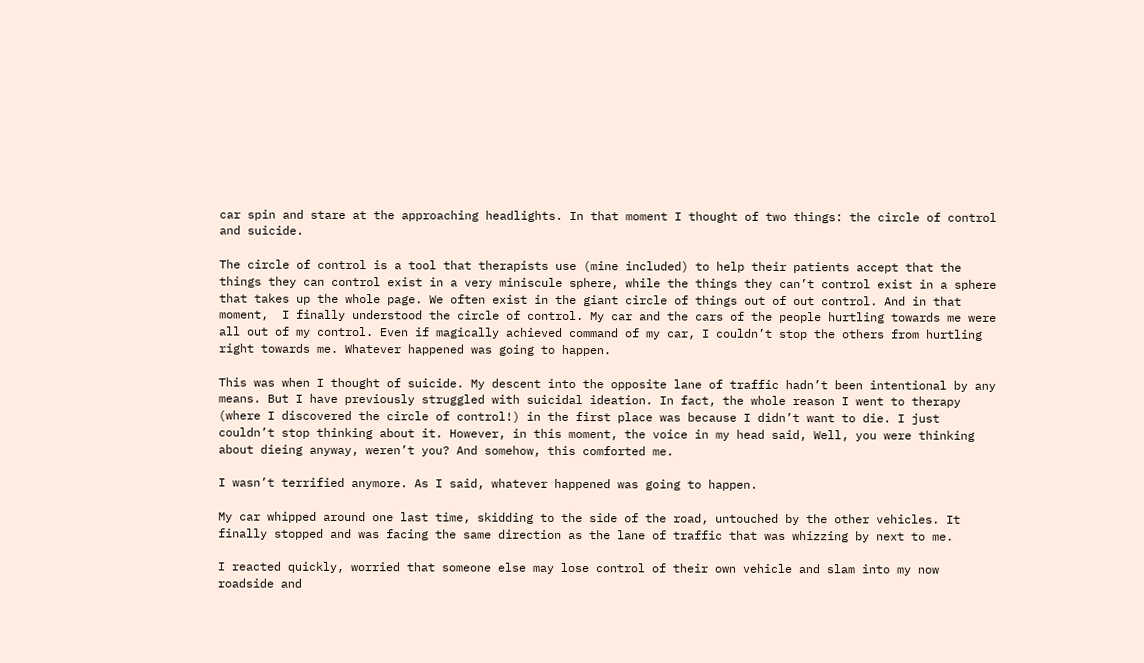car spin and stare at the approaching headlights. In that moment I thought of two things: the circle of control and suicide.

The circle of control is a tool that therapists use (mine included) to help their patients accept that the things they can control exist in a very miniscule sphere, while the things they can’t control exist in a sphere that takes up the whole page. We often exist in the giant circle of things out of out control. And in that moment,  I finally understood the circle of control. My car and the cars of the people hurtling towards me were all out of my control. Even if magically achieved command of my car, I couldn’t stop the others from hurtling right towards me. Whatever happened was going to happen.

This was when I thought of suicide. My descent into the opposite lane of traffic hadn’t been intentional by any means. But I have previously struggled with suicidal ideation. In fact, the whole reason I went to therapy (where I discovered the circle of control!) in the first place was because I didn’t want to die. I just couldn’t stop thinking about it. However, in this moment, the voice in my head said, Well, you were thinking about dieing anyway, weren’t you? And somehow, this comforted me.

I wasn’t terrified anymore. As I said, whatever happened was going to happen.

My car whipped around one last time, skidding to the side of the road, untouched by the other vehicles. It finally stopped and was facing the same direction as the lane of traffic that was whizzing by next to me.

I reacted quickly, worried that someone else may lose control of their own vehicle and slam into my now roadside and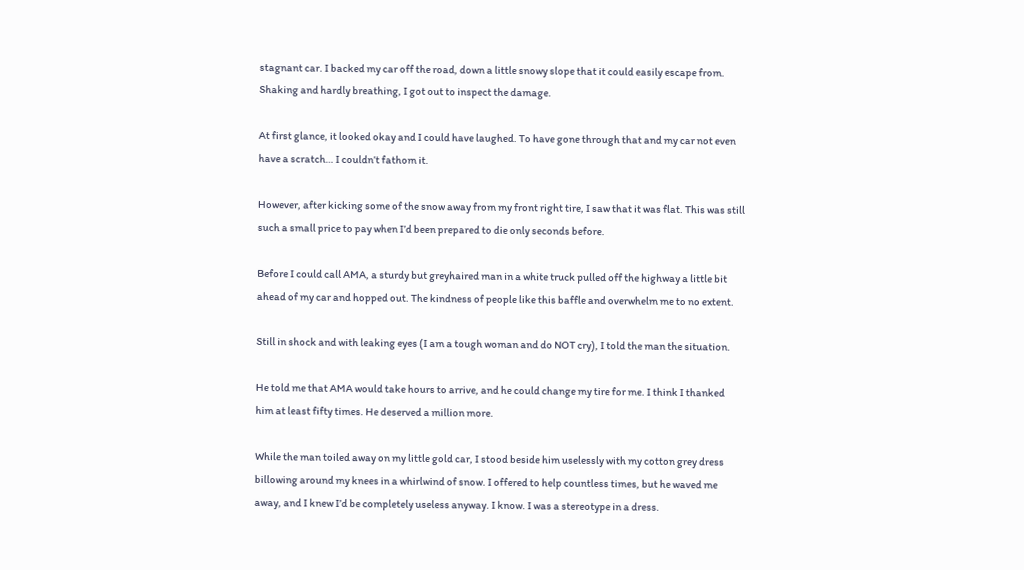stagnant car. I backed my car off the road, down a little snowy slope that it could easily escape from. Shaking and hardly breathing, I got out to inspect the damage.

At first glance, it looked okay and I could have laughed. To have gone through that and my car not even have a scratch… I couldn’t fathom it.

However, after kicking some of the snow away from my front right tire, I saw that it was flat. This was still such a small price to pay when I’d been prepared to die only seconds before.

Before I could call AMA, a sturdy but greyhaired man in a white truck pulled off the highway a little bit ahead of my car and hopped out. The kindness of people like this baffle and overwhelm me to no extent.

Still in shock and with leaking eyes (I am a tough woman and do NOT cry), I told the man the situation.

He told me that AMA would take hours to arrive, and he could change my tire for me. I think I thanked him at least fifty times. He deserved a million more.

While the man toiled away on my little gold car, I stood beside him uselessly with my cotton grey dress billowing around my knees in a whirlwind of snow. I offered to help countless times, but he waved me away, and I knew I’d be completely useless anyway. I know. I was a stereotype in a dress.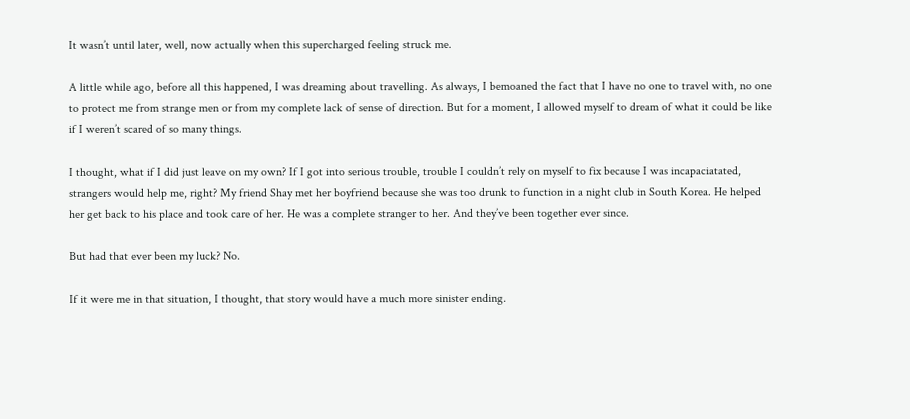It wasn’t until later, well, now actually when this supercharged feeling struck me.

A little while ago, before all this happened, I was dreaming about travelling. As always, I bemoaned the fact that I have no one to travel with, no one to protect me from strange men or from my complete lack of sense of direction. But for a moment, I allowed myself to dream of what it could be like if I weren’t scared of so many things.

I thought, what if I did just leave on my own? If I got into serious trouble, trouble I couldn’t rely on myself to fix because I was incapaciatated, strangers would help me, right? My friend Shay met her boyfriend because she was too drunk to function in a night club in South Korea. He helped her get back to his place and took care of her. He was a complete stranger to her. And they’ve been together ever since.

But had that ever been my luck? No.

If it were me in that situation, I thought, that story would have a much more sinister ending.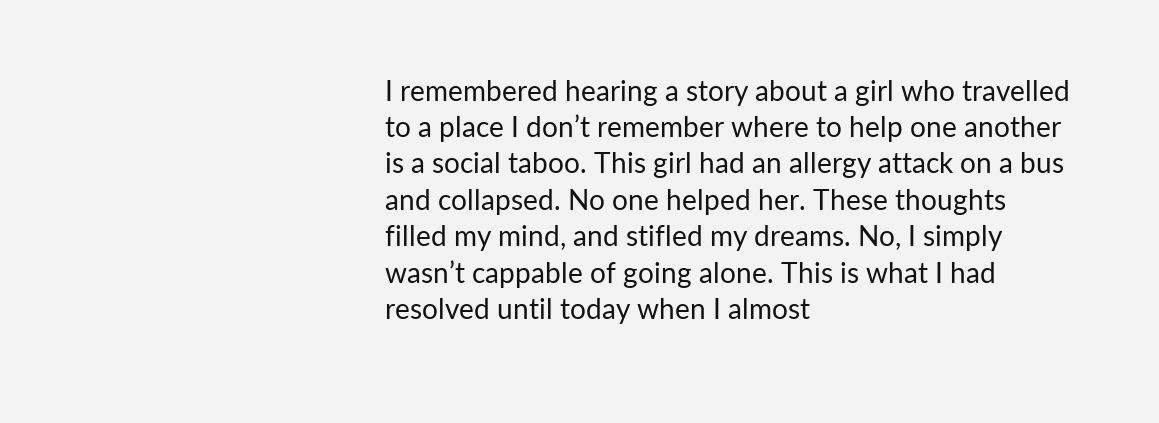I remembered hearing a story about a girl who travelled to a place I don’t remember where to help one another is a social taboo. This girl had an allergy attack on a bus and collapsed. No one helped her. These thoughts filled my mind, and stifled my dreams. No, I simply wasn’t cappable of going alone. This is what I had resolved until today when I almost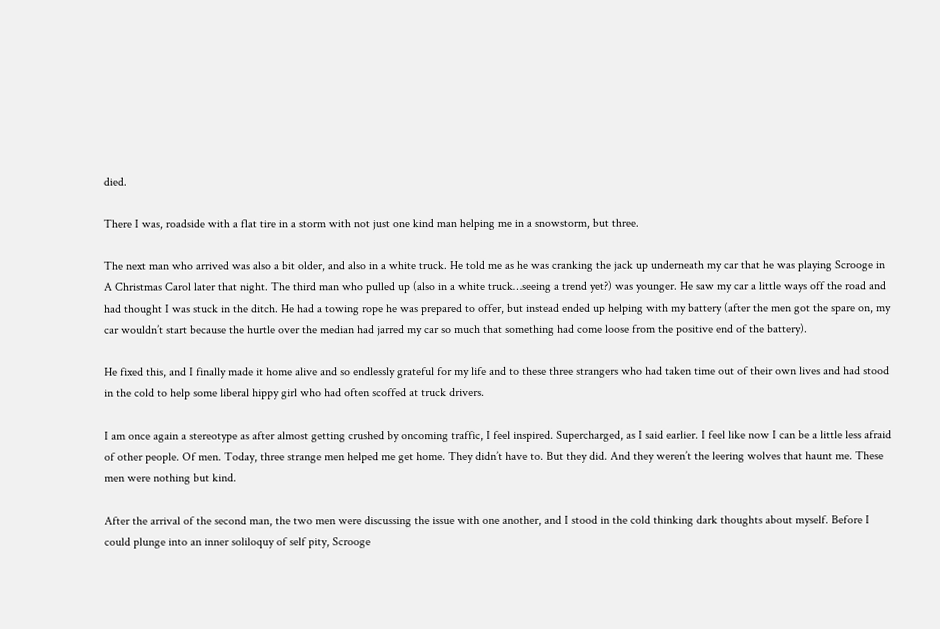died.

There I was, roadside with a flat tire in a storm with not just one kind man helping me in a snowstorm, but three.

The next man who arrived was also a bit older, and also in a white truck. He told me as he was cranking the jack up underneath my car that he was playing Scrooge in A Christmas Carol later that night. The third man who pulled up (also in a white truck…seeing a trend yet?) was younger. He saw my car a little ways off the road and had thought I was stuck in the ditch. He had a towing rope he was prepared to offer, but instead ended up helping with my battery (after the men got the spare on, my car wouldn’t start because the hurtle over the median had jarred my car so much that something had come loose from the positive end of the battery).

He fixed this, and I finally made it home alive and so endlessly grateful for my life and to these three strangers who had taken time out of their own lives and had stood in the cold to help some liberal hippy girl who had often scoffed at truck drivers.

I am once again a stereotype as after almost getting crushed by oncoming traffic, I feel inspired. Supercharged, as I said earlier. I feel like now I can be a little less afraid of other people. Of men. Today, three strange men helped me get home. They didn’t have to. But they did. And they weren’t the leering wolves that haunt me. These men were nothing but kind.

After the arrival of the second man, the two men were discussing the issue with one another, and I stood in the cold thinking dark thoughts about myself. Before I could plunge into an inner soliloquy of self pity, Scrooge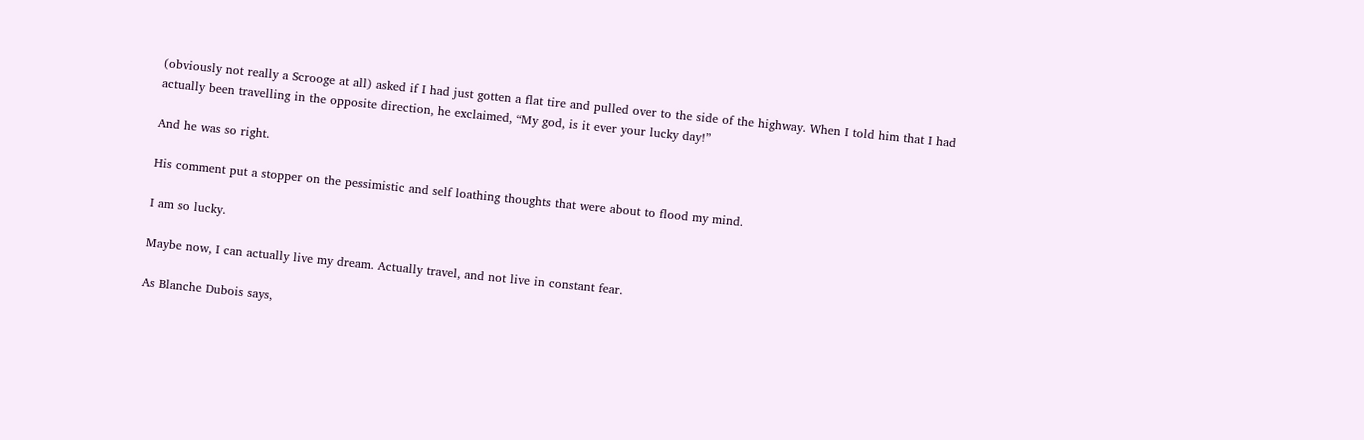(obviously not really a Scrooge at all) asked if I had just gotten a flat tire and pulled over to the side of the highway. When I told him that I had actually been travelling in the opposite direction, he exclaimed, “My god, is it ever your lucky day!”

And he was so right.

His comment put a stopper on the pessimistic and self loathing thoughts that were about to flood my mind.

I am so lucky.

Maybe now, I can actually live my dream. Actually travel, and not live in constant fear.

As Blanche Dubois says,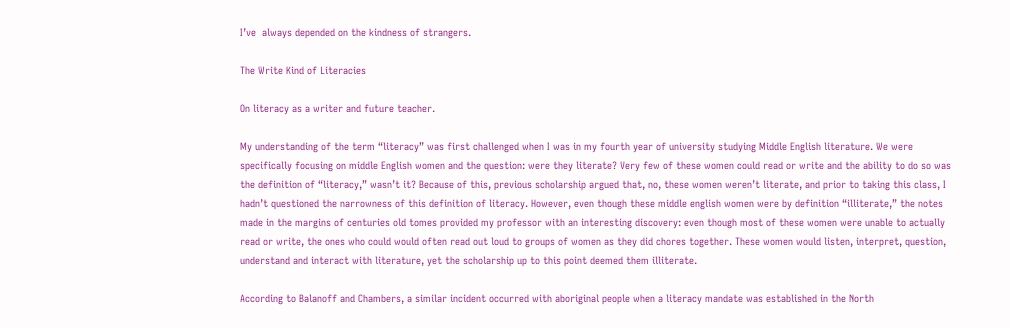I’ve  always depended on the kindness of strangers.

The Write Kind of Literacies

On literacy as a writer and future teacher.

My understanding of the term “literacy” was first challenged when I was in my fourth year of university studying Middle English literature. We were specifically focusing on middle English women and the question: were they literate? Very few of these women could read or write and the ability to do so was the definition of “literacy,” wasn’t it? Because of this, previous scholarship argued that, no, these women weren’t literate, and prior to taking this class, I hadn’t questioned the narrowness of this definition of literacy. However, even though these middle english women were by definition “illiterate,” the notes made in the margins of centuries old tomes provided my professor with an interesting discovery: even though most of these women were unable to actually read or write, the ones who could would often read out loud to groups of women as they did chores together. These women would listen, interpret, question, understand and interact with literature, yet the scholarship up to this point deemed them illiterate.

According to Balanoff and Chambers, a similar incident occurred with aboriginal people when a literacy mandate was established in the North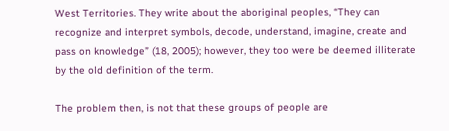West Territories. They write about the aboriginal peoples, “They can recognize and interpret symbols, decode, understand, imagine, create and pass on knowledge” (18, 2005); however, they too were be deemed illiterate by the old definition of the term.

The problem then, is not that these groups of people are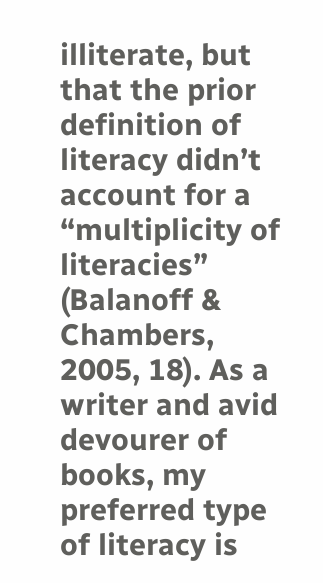illiterate, but that the prior definition of literacy didn’t account for a “multiplicity of literacies” (Balanoff & Chambers, 2005, 18). As a writer and avid devourer of books, my preferred type of literacy is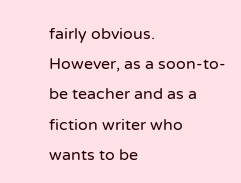fairly obvious. However, as a soon-to-be teacher and as a fiction writer who wants to be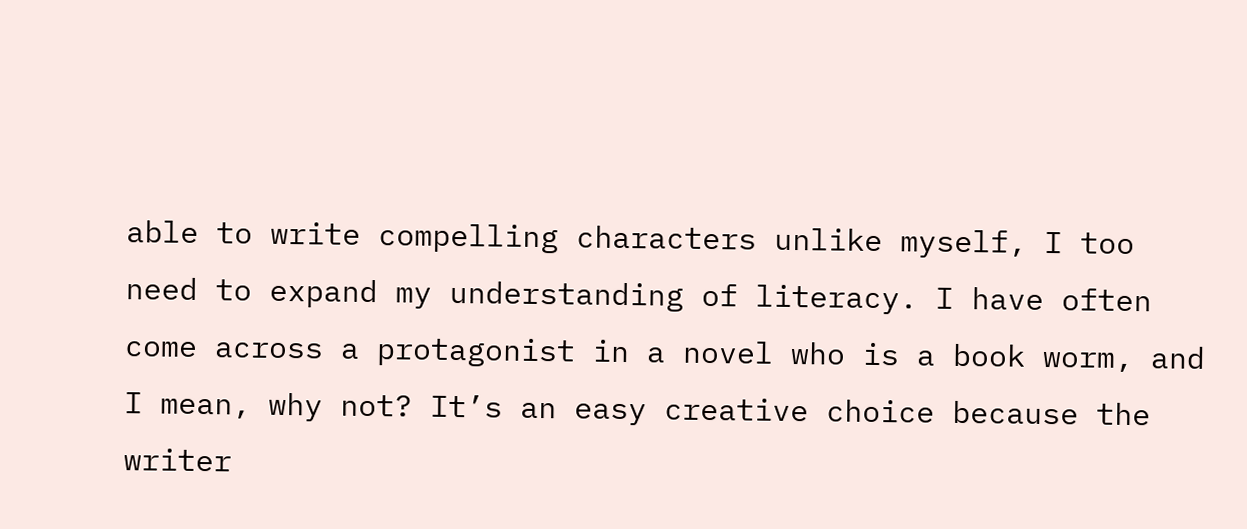able to write compelling characters unlike myself, I too need to expand my understanding of literacy. I have often come across a protagonist in a novel who is a book worm, and I mean, why not? It’s an easy creative choice because the writer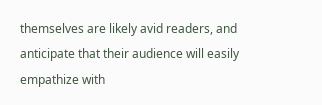themselves are likely avid readers, and anticipate that their audience will easily empathize with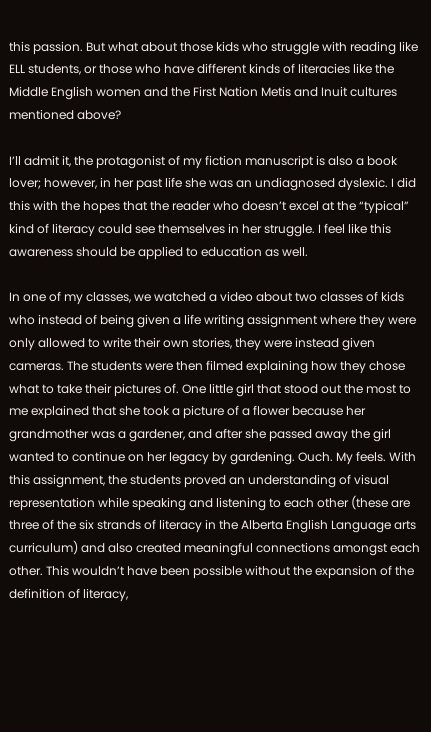this passion. But what about those kids who struggle with reading like ELL students, or those who have different kinds of literacies like the Middle English women and the First Nation Metis and Inuit cultures mentioned above?

I’ll admit it, the protagonist of my fiction manuscript is also a book lover; however, in her past life she was an undiagnosed dyslexic. I did this with the hopes that the reader who doesn’t excel at the “typical” kind of literacy could see themselves in her struggle. I feel like this awareness should be applied to education as well.

In one of my classes, we watched a video about two classes of kids who instead of being given a life writing assignment where they were only allowed to write their own stories, they were instead given cameras. The students were then filmed explaining how they chose what to take their pictures of. One little girl that stood out the most to me explained that she took a picture of a flower because her grandmother was a gardener, and after she passed away the girl wanted to continue on her legacy by gardening. Ouch. My feels. With this assignment, the students proved an understanding of visual representation while speaking and listening to each other (these are three of the six strands of literacy in the Alberta English Language arts curriculum) and also created meaningful connections amongst each other. This wouldn’t have been possible without the expansion of the definition of literacy,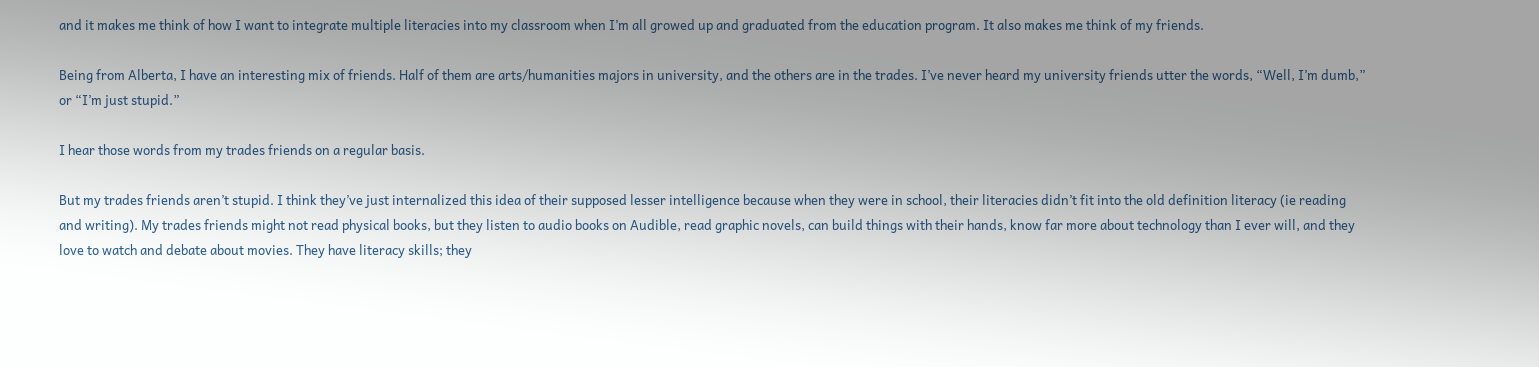and it makes me think of how I want to integrate multiple literacies into my classroom when I’m all growed up and graduated from the education program. It also makes me think of my friends.

Being from Alberta, I have an interesting mix of friends. Half of them are arts/humanities majors in university, and the others are in the trades. I’ve never heard my university friends utter the words, “Well, I’m dumb,” or “I’m just stupid.”

I hear those words from my trades friends on a regular basis.

But my trades friends aren’t stupid. I think they’ve just internalized this idea of their supposed lesser intelligence because when they were in school, their literacies didn’t fit into the old definition literacy (ie reading and writing). My trades friends might not read physical books, but they listen to audio books on Audible, read graphic novels, can build things with their hands, know far more about technology than I ever will, and they love to watch and debate about movies. They have literacy skills; they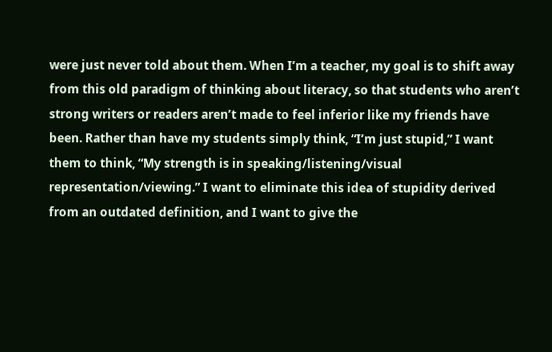were just never told about them. When I’m a teacher, my goal is to shift away from this old paradigm of thinking about literacy, so that students who aren’t strong writers or readers aren’t made to feel inferior like my friends have been. Rather than have my students simply think, “I’m just stupid,” I want them to think, “My strength is in speaking/listening/visual representation/viewing.” I want to eliminate this idea of stupidity derived from an outdated definition, and I want to give the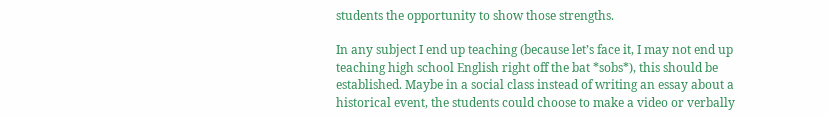students the opportunity to show those strengths.

In any subject I end up teaching (because let’s face it, I may not end up teaching high school English right off the bat *sobs*), this should be established. Maybe in a social class instead of writing an essay about a historical event, the students could choose to make a video or verbally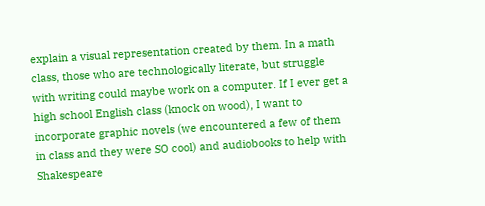explain a visual representation created by them. In a math class, those who are technologically literate, but struggle with writing could maybe work on a computer. If I ever get a high school English class (knock on wood), I want to incorporate graphic novels (we encountered a few of them in class and they were SO cool) and audiobooks to help with Shakespeare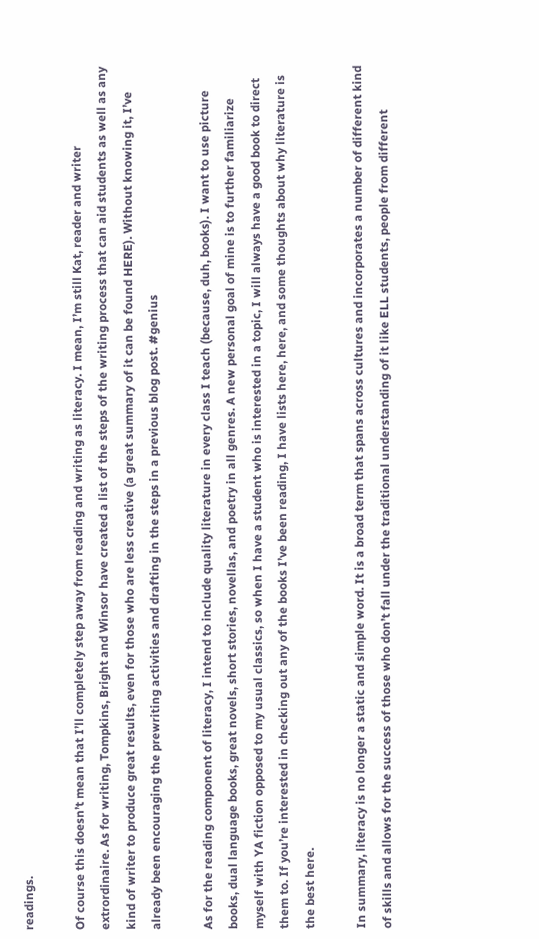readings.

Of course this doesn’t mean that I’ll completely step away from reading and writing as literacy. I mean, I’m still Kat, reader and writer extrordinaire. As for writing, Tompkins, Bright and Winsor have created a list of the steps of the writing process that can aid students as well as any kind of writer to produce great results, even for those who are less creative (a great summary of it can be found HERE). Without knowing it, I’ve already been encouraging the prewriting activities and drafting in the steps in a previous blog post. #genius

As for the reading component of literacy, I intend to include quality literature in every class I teach (because, duh, books). I want to use picture books, dual language books, great novels, short stories, novellas, and poetry in all genres. A new personal goal of mine is to further familiarize myself with YA fiction opposed to my usual classics, so when I have a student who is interested in a topic, I will always have a good book to direct them to. If you’re interested in checking out any of the books I’ve been reading, I have lists here, here, and some thoughts about why literature is the best here.

In summary, literacy is no longer a static and simple word. It is a broad term that spans across cultures and incorporates a number of different kind of skills and allows for the success of those who don’t fall under the traditional understanding of it like ELL students, people from different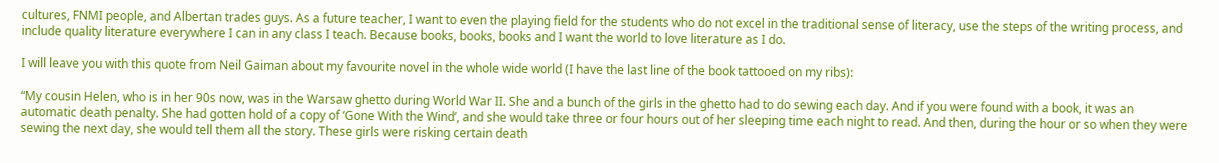cultures, FNMI people, and Albertan trades guys. As a future teacher, I want to even the playing field for the students who do not excel in the traditional sense of literacy, use the steps of the writing process, and include quality literature everywhere I can in any class I teach. Because books, books, books and I want the world to love literature as I do.

I will leave you with this quote from Neil Gaiman about my favourite novel in the whole wide world (I have the last line of the book tattooed on my ribs):

“My cousin Helen, who is in her 90s now, was in the Warsaw ghetto during World War II. She and a bunch of the girls in the ghetto had to do sewing each day. And if you were found with a book, it was an automatic death penalty. She had gotten hold of a copy of ‘Gone With the Wind’, and she would take three or four hours out of her sleeping time each night to read. And then, during the hour or so when they were sewing the next day, she would tell them all the story. These girls were risking certain death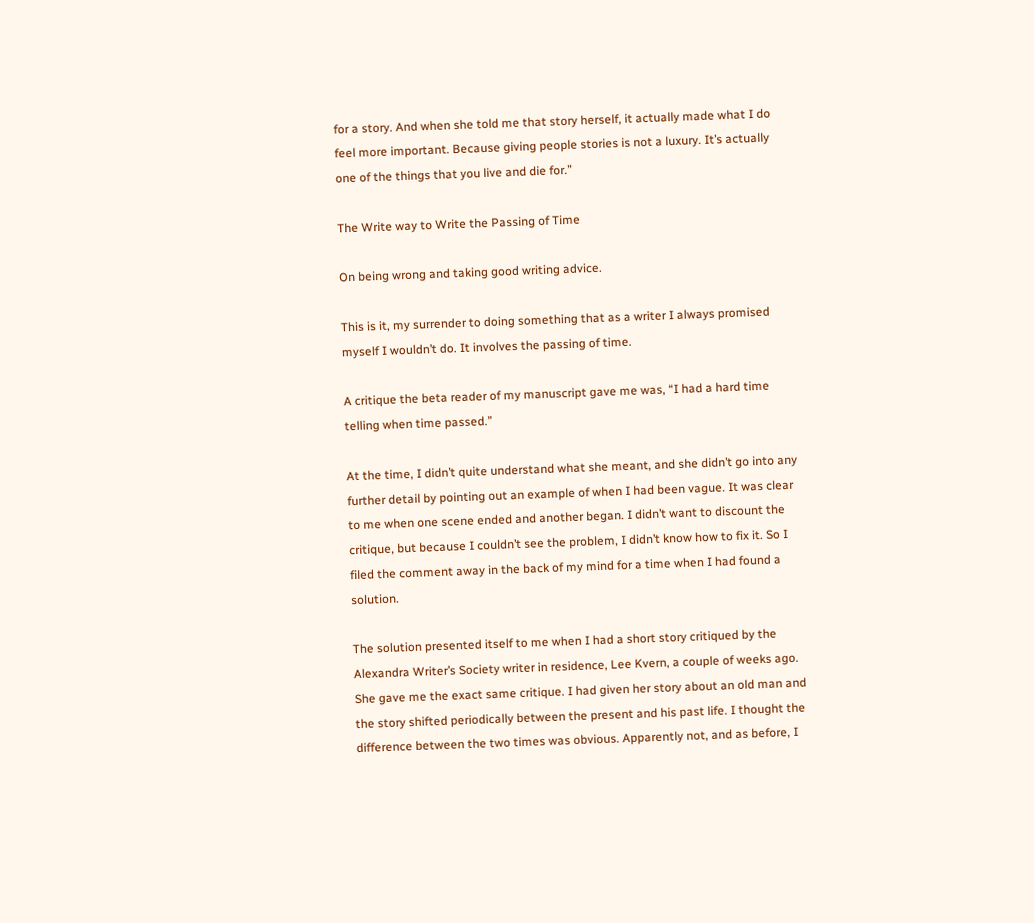for a story. And when she told me that story herself, it actually made what I do feel more important. Because giving people stories is not a luxury. It’s actually one of the things that you live and die for.”

The Write way to Write the Passing of Time

On being wrong and taking good writing advice.

This is it, my surrender to doing something that as a writer I always promised myself I wouldn’t do. It involves the passing of time.

A critique the beta reader of my manuscript gave me was, “I had a hard time telling when time passed.”

At the time, I didn’t quite understand what she meant, and she didn’t go into any further detail by pointing out an example of when I had been vague. It was clear to me when one scene ended and another began. I didn’t want to discount the critique, but because I couldn’t see the problem, I didn’t know how to fix it. So I filed the comment away in the back of my mind for a time when I had found a solution.

The solution presented itself to me when I had a short story critiqued by the Alexandra Writer’s Society writer in residence, Lee Kvern, a couple of weeks ago. She gave me the exact same critique. I had given her story about an old man and the story shifted periodically between the present and his past life. I thought the difference between the two times was obvious. Apparently not, and as before, I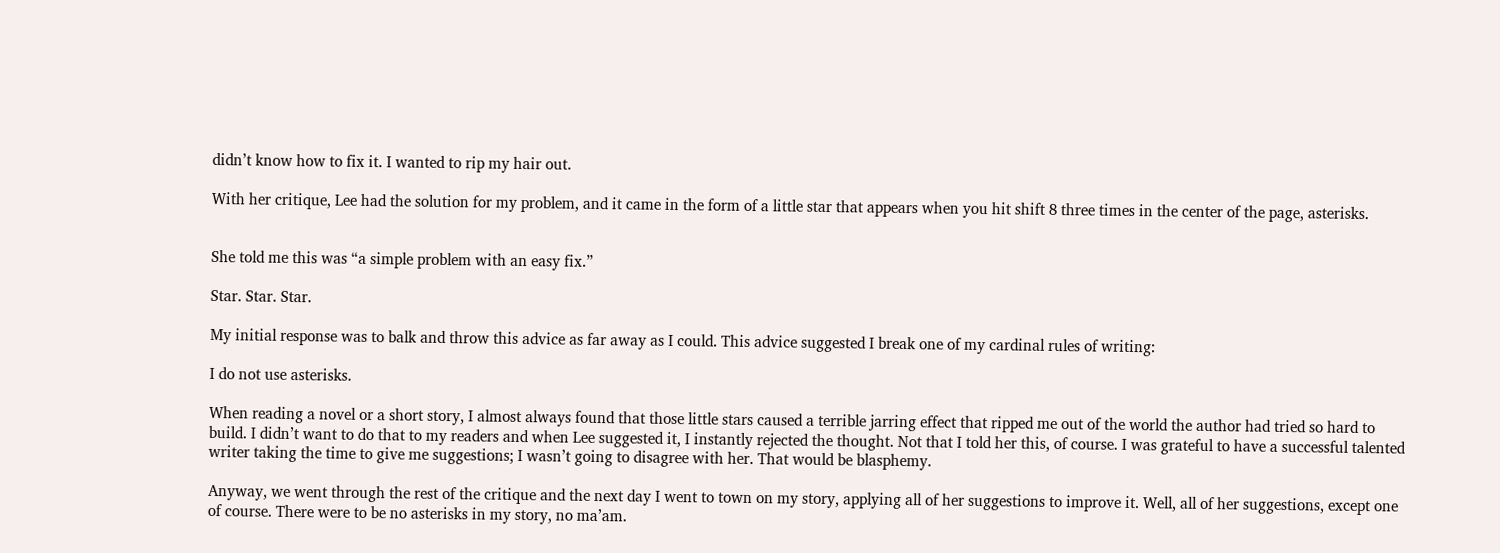didn’t know how to fix it. I wanted to rip my hair out.

With her critique, Lee had the solution for my problem, and it came in the form of a little star that appears when you hit shift 8 three times in the center of the page, asterisks.


She told me this was “a simple problem with an easy fix.”

Star. Star. Star.

My initial response was to balk and throw this advice as far away as I could. This advice suggested I break one of my cardinal rules of writing:

I do not use asterisks.

When reading a novel or a short story, I almost always found that those little stars caused a terrible jarring effect that ripped me out of the world the author had tried so hard to build. I didn’t want to do that to my readers and when Lee suggested it, I instantly rejected the thought. Not that I told her this, of course. I was grateful to have a successful talented writer taking the time to give me suggestions; I wasn’t going to disagree with her. That would be blasphemy.

Anyway, we went through the rest of the critique and the next day I went to town on my story, applying all of her suggestions to improve it. Well, all of her suggestions, except one of course. There were to be no asterisks in my story, no ma’am.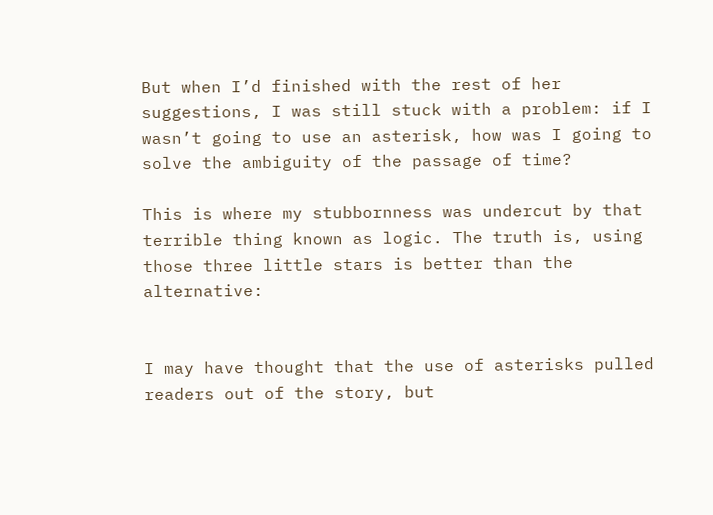But when I’d finished with the rest of her suggestions, I was still stuck with a problem: if I wasn’t going to use an asterisk, how was I going to solve the ambiguity of the passage of time?

This is where my stubbornness was undercut by that terrible thing known as logic. The truth is, using those three little stars is better than the alternative:


I may have thought that the use of asterisks pulled readers out of the story, but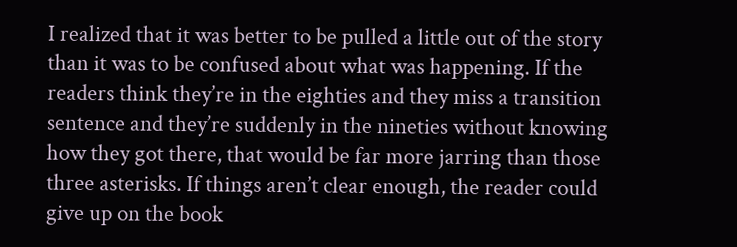I realized that it was better to be pulled a little out of the story than it was to be confused about what was happening. If the readers think they’re in the eighties and they miss a transition sentence and they’re suddenly in the nineties without knowing how they got there, that would be far more jarring than those three asterisks. If things aren’t clear enough, the reader could give up on the book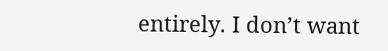entirely. I don’t want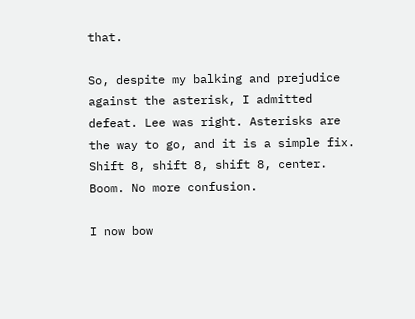that.

So, despite my balking and prejudice against the asterisk, I admitted defeat. Lee was right. Asterisks are the way to go, and it is a simple fix. Shift 8, shift 8, shift 8, center. Boom. No more confusion.

I now bow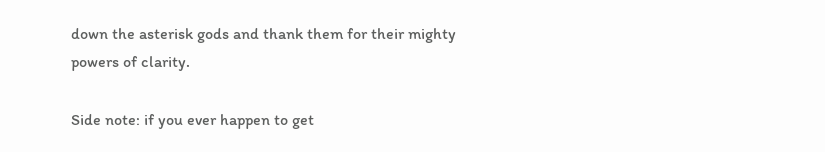down the asterisk gods and thank them for their mighty powers of clarity.

Side note: if you ever happen to get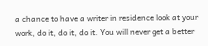a chance to have a writer in residence look at your work, do it, do it, do it. You will never get a better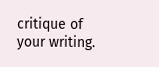critique of your writing.